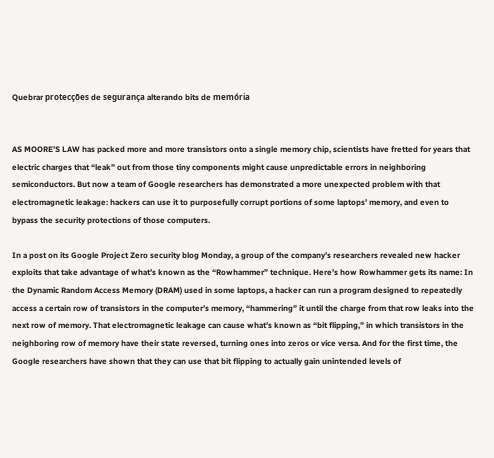Quebrar protecções de segurança alterando bits de memória


AS MOORE’S LAW has packed more and more transistors onto a single memory chip, scientists have fretted for years that electric charges that “leak” out from those tiny components might cause unpredictable errors in neighboring semiconductors. But now a team of Google researchers has demonstrated a more unexpected problem with that electromagnetic leakage: hackers can use it to purposefully corrupt portions of some laptops’ memory, and even to bypass the security protections of those computers.

In a post on its Google Project Zero security blog Monday, a group of the company’s researchers revealed new hacker exploits that take advantage of what’s known as the “Rowhammer” technique. Here’s how Rowhammer gets its name: In the Dynamic Random Access Memory (DRAM) used in some laptops, a hacker can run a program designed to repeatedly access a certain row of transistors in the computer’s memory, “hammering” it until the charge from that row leaks into the next row of memory. That electromagnetic leakage can cause what’s known as “bit flipping,” in which transistors in the neighboring row of memory have their state reversed, turning ones into zeros or vice versa. And for the first time, the Google researchers have shown that they can use that bit flipping to actually gain unintended levels of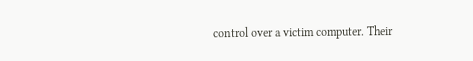control over a victim computer. Their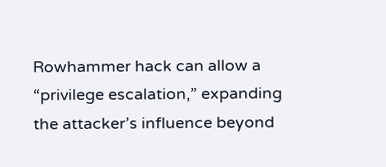Rowhammer hack can allow a “privilege escalation,” expanding the attacker’s influence beyond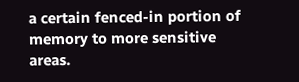a certain fenced-in portion of memory to more sensitive areas.